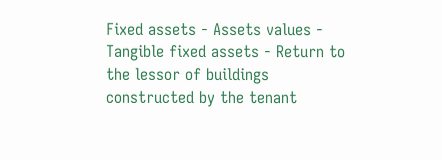Fixed assets - Assets values - Tangible fixed assets - Return to the lessor of buildings constructed by the tenant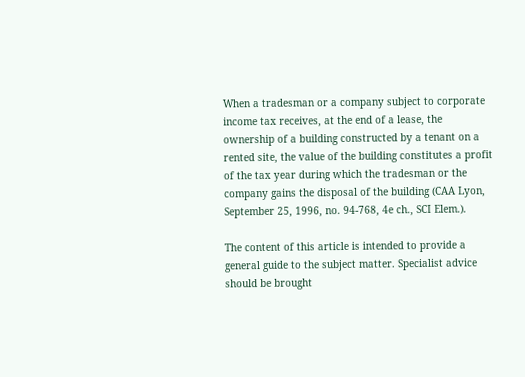When a tradesman or a company subject to corporate income tax receives, at the end of a lease, the ownership of a building constructed by a tenant on a rented site, the value of the building constitutes a profit of the tax year during which the tradesman or the company gains the disposal of the building (CAA Lyon, September 25, 1996, no. 94-768, 4e ch., SCI Elem.).

The content of this article is intended to provide a general guide to the subject matter. Specialist advice should be brought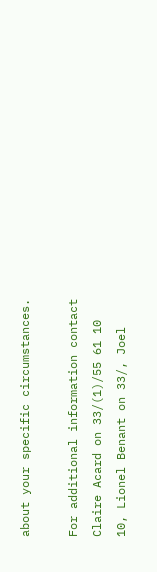about your specific circumstances.

For additional information contact Claire Acard on 33/(1)/55 61 10 10, Lionel Benant on 33/, Joel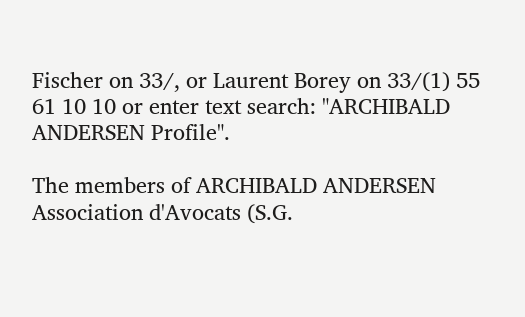Fischer on 33/, or Laurent Borey on 33/(1) 55 61 10 10 or enter text search: "ARCHIBALD ANDERSEN Profile".

The members of ARCHIBALD ANDERSEN Association d'Avocats (S.G.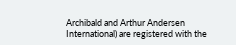Archibald and Arthur Andersen International) are registered with the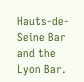Hauts-de-Seine Bar and the Lyon Bar.